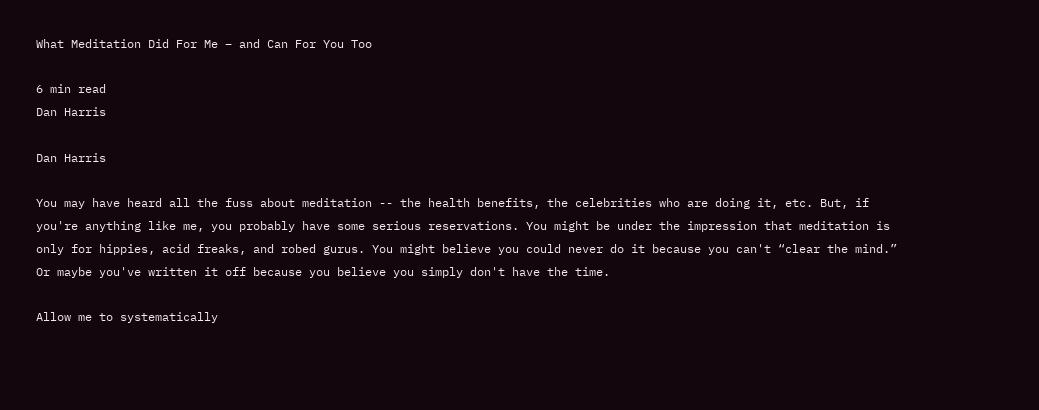What Meditation Did For Me – and Can For You Too

6 min read
Dan Harris

Dan Harris

You may have heard all the fuss about meditation -- the health benefits, the celebrities who are doing it, etc. But, if you're anything like me, you probably have some serious reservations. You might be under the impression that meditation is only for hippies, acid freaks, and robed gurus. You might believe you could never do it because you can't “clear the mind.” Or maybe you've written it off because you believe you simply don't have the time.

Allow me to systematically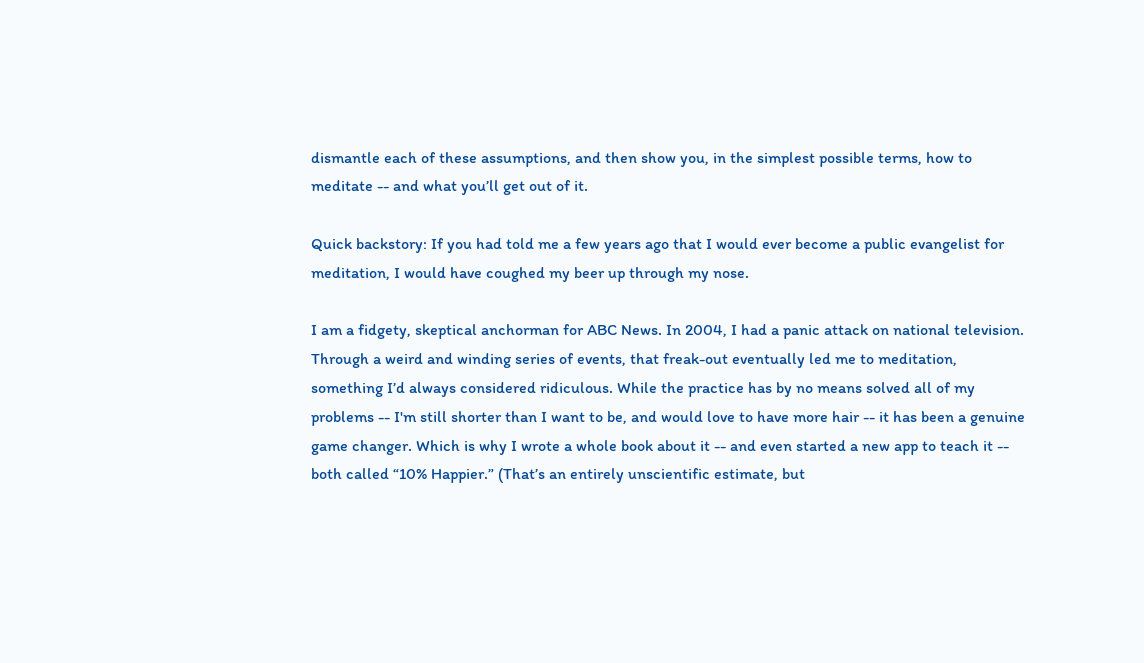dismantle each of these assumptions, and then show you, in the simplest possible terms, how to meditate -- and what you’ll get out of it.

Quick backstory: If you had told me a few years ago that I would ever become a public evangelist for meditation, I would have coughed my beer up through my nose.

I am a fidgety, skeptical anchorman for ABC News. In 2004, I had a panic attack on national television. Through a weird and winding series of events, that freak-out eventually led me to meditation, something I’d always considered ridiculous. While the practice has by no means solved all of my problems -- I'm still shorter than I want to be, and would love to have more hair -- it has been a genuine game changer. Which is why I wrote a whole book about it -- and even started a new app to teach it -- both called “10% Happier.” (That’s an entirely unscientific estimate, but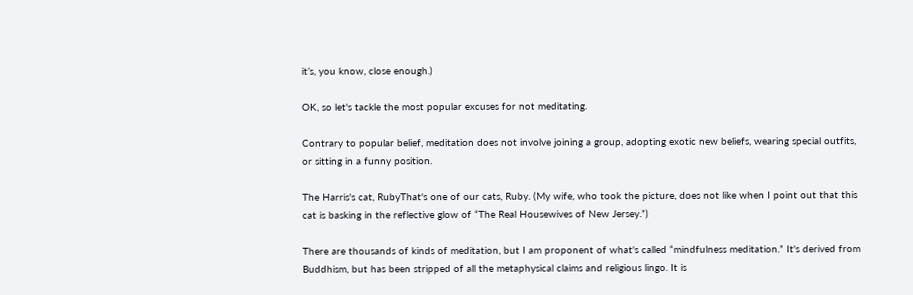it’s, you know, close enough.)

OK, so let's tackle the most popular excuses for not meditating.

Contrary to popular belief, meditation does not involve joining a group, adopting exotic new beliefs, wearing special outfits, or sitting in a funny position.

The Harris's cat, RubyThat's one of our cats, Ruby. (My wife, who took the picture, does not like when I point out that this cat is basking in the reflective glow of “The Real Housewives of New Jersey.”)

There are thousands of kinds of meditation, but I am proponent of what's called “mindfulness meditation.” It's derived from Buddhism, but has been stripped of all the metaphysical claims and religious lingo. It is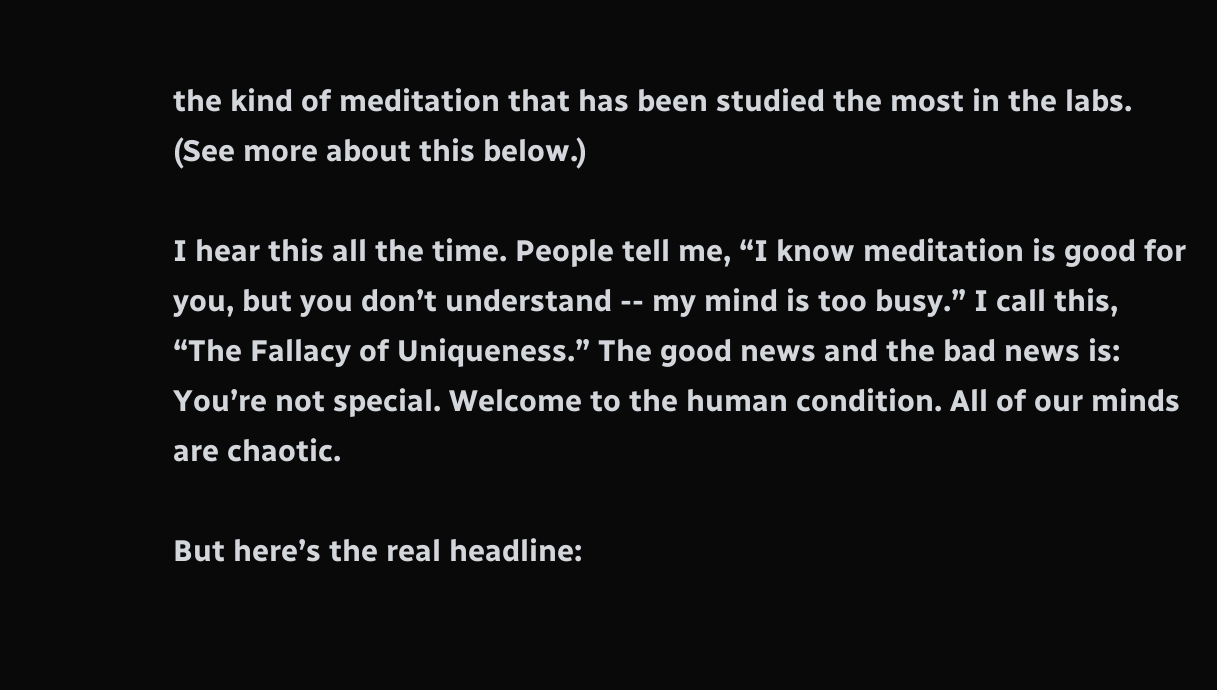the kind of meditation that has been studied the most in the labs. (See more about this below.)

I hear this all the time. People tell me, “I know meditation is good for you, but you don’t understand -- my mind is too busy.” I call this, “The Fallacy of Uniqueness.” The good news and the bad news is: You’re not special. Welcome to the human condition. All of our minds are chaotic.

But here’s the real headline: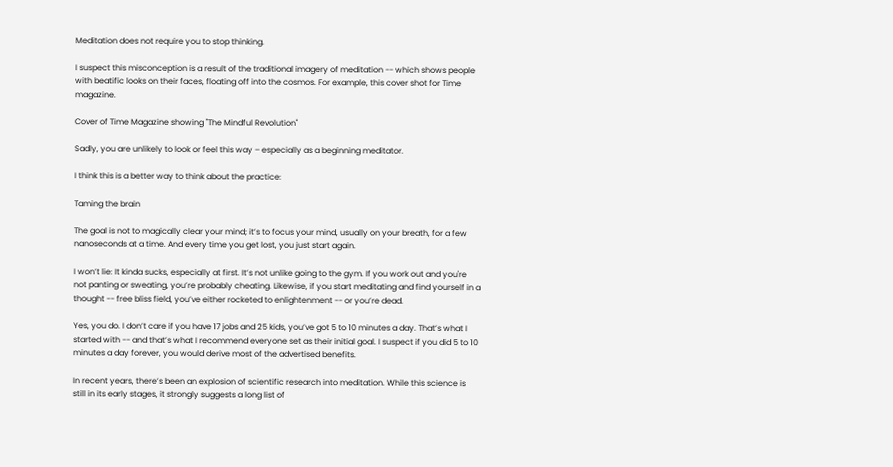Meditation does not require you to stop thinking.

I suspect this misconception is a result of the traditional imagery of meditation -- which shows people with beatific looks on their faces, floating off into the cosmos. For example, this cover shot for Time magazine.

Cover of Time Magazine showing "The Mindful Revolution"

Sadly, you are unlikely to look or feel this way – especially as a beginning meditator.

I think this is a better way to think about the practice:

Taming the brain

The goal is not to magically clear your mind; it’s to focus your mind, usually on your breath, for a few nanoseconds at a time. And every time you get lost, you just start again.

I won’t lie: It kinda sucks, especially at first. It’s not unlike going to the gym. If you work out and you're not panting or sweating, you’re probably cheating. Likewise, if you start meditating and find yourself in a thought -- free bliss field, you’ve either rocketed to enlightenment -- or you’re dead.

Yes, you do. I don’t care if you have 17 jobs and 25 kids, you’ve got 5 to 10 minutes a day. That’s what I started with -- and that’s what I recommend everyone set as their initial goal. I suspect if you did 5 to 10 minutes a day forever, you would derive most of the advertised benefits.

In recent years, there’s been an explosion of scientific research into meditation. While this science is still in its early stages, it strongly suggests a long list of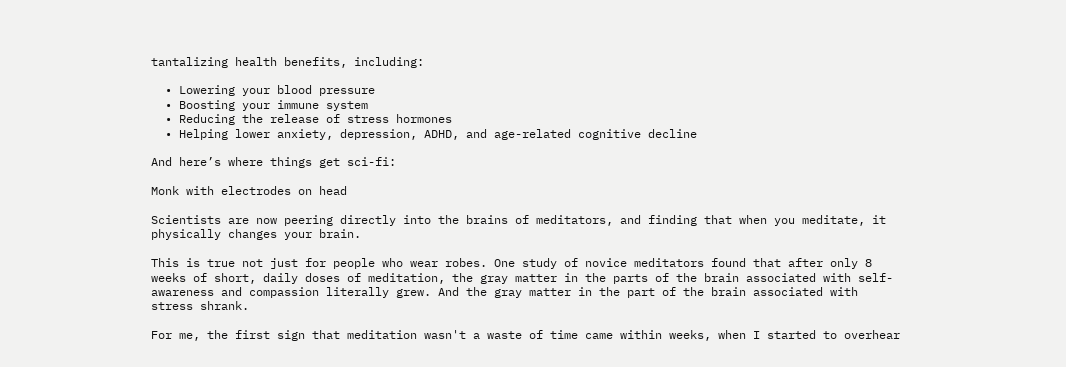tantalizing health benefits, including:

  • Lowering your blood pressure
  • Boosting your immune system
  • Reducing the release of stress hormones
  • Helping lower anxiety, depression, ADHD, and age-related cognitive decline

And here’s where things get sci-fi:

Monk with electrodes on head

Scientists are now peering directly into the brains of meditators, and finding that when you meditate, it physically changes your brain.

This is true not just for people who wear robes. One study of novice meditators found that after only 8 weeks of short, daily doses of meditation, the gray matter in the parts of the brain associated with self-awareness and compassion literally grew. And the gray matter in the part of the brain associated with stress shrank.

For me, the first sign that meditation wasn't a waste of time came within weeks, when I started to overhear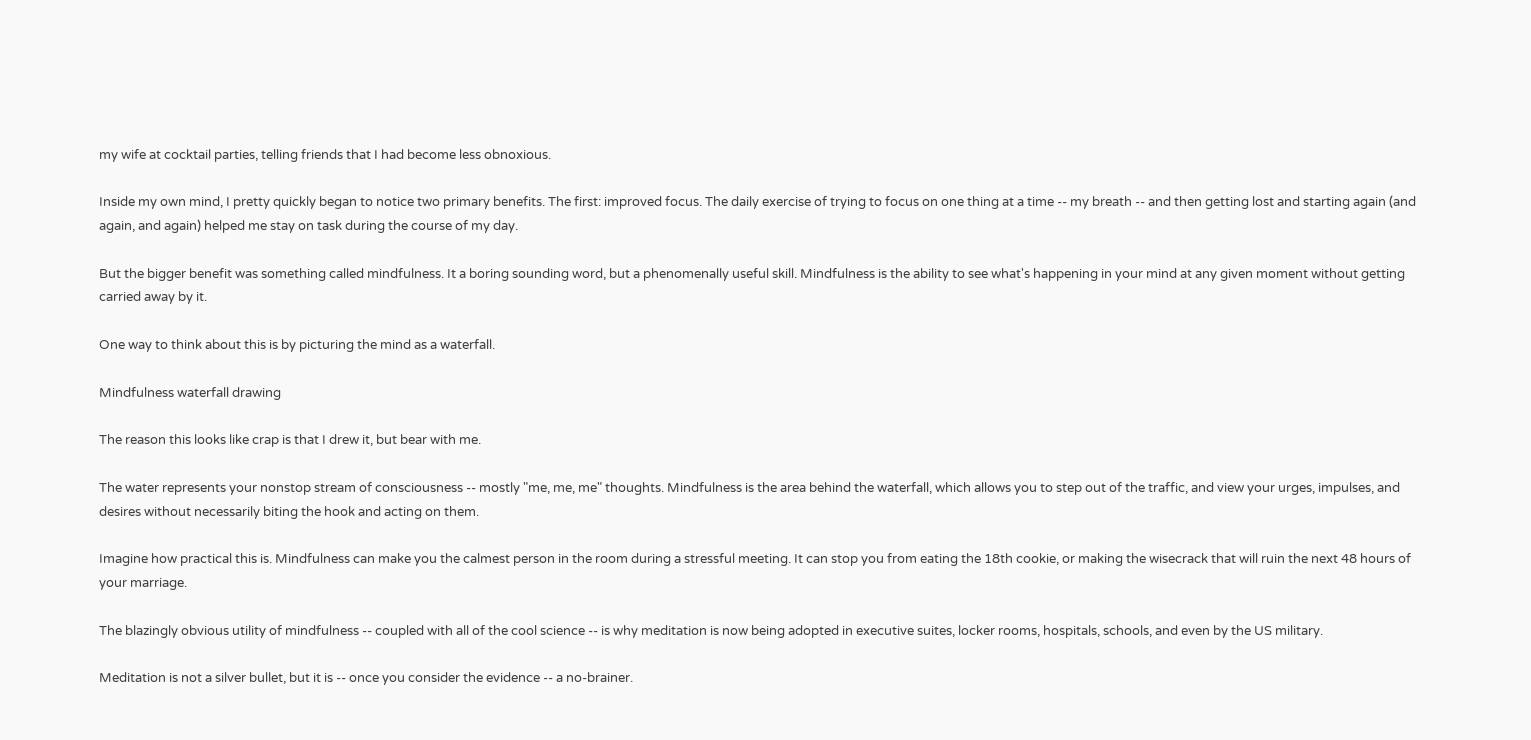my wife at cocktail parties, telling friends that I had become less obnoxious.

Inside my own mind, I pretty quickly began to notice two primary benefits. The first: improved focus. The daily exercise of trying to focus on one thing at a time -- my breath -- and then getting lost and starting again (and again, and again) helped me stay on task during the course of my day.

But the bigger benefit was something called mindfulness. It a boring sounding word, but a phenomenally useful skill. Mindfulness is the ability to see what's happening in your mind at any given moment without getting carried away by it.

One way to think about this is by picturing the mind as a waterfall.

Mindfulness waterfall drawing

The reason this looks like crap is that I drew it, but bear with me.

The water represents your nonstop stream of consciousness -- mostly "me, me, me" thoughts. Mindfulness is the area behind the waterfall, which allows you to step out of the traffic, and view your urges, impulses, and desires without necessarily biting the hook and acting on them.

Imagine how practical this is. Mindfulness can make you the calmest person in the room during a stressful meeting. It can stop you from eating the 18th cookie, or making the wisecrack that will ruin the next 48 hours of your marriage.

The blazingly obvious utility of mindfulness -- coupled with all of the cool science -- is why meditation is now being adopted in executive suites, locker rooms, hospitals, schools, and even by the US military.

Meditation is not a silver bullet, but it is -- once you consider the evidence -- a no-brainer.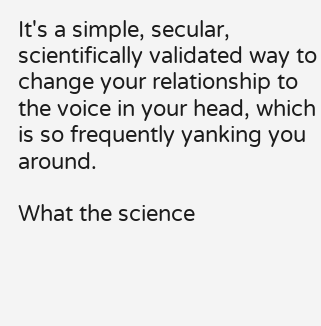It's a simple, secular, scientifically validated way to change your relationship to the voice in your head, which is so frequently yanking you around.

What the science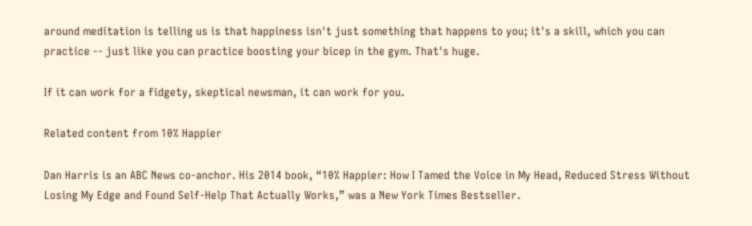around meditation is telling us is that happiness isn't just something that happens to you; it's a skill, which you can practice -- just like you can practice boosting your bicep in the gym. That's huge.

If it can work for a fidgety, skeptical newsman, it can work for you.

Related content from 10% Happier

Dan Harris is an ABC News co-anchor. His 2014 book, “10% Happier: How I Tamed the Voice in My Head, Reduced Stress Without Losing My Edge and Found Self-Help That Actually Works,” was a New York Times Bestseller.